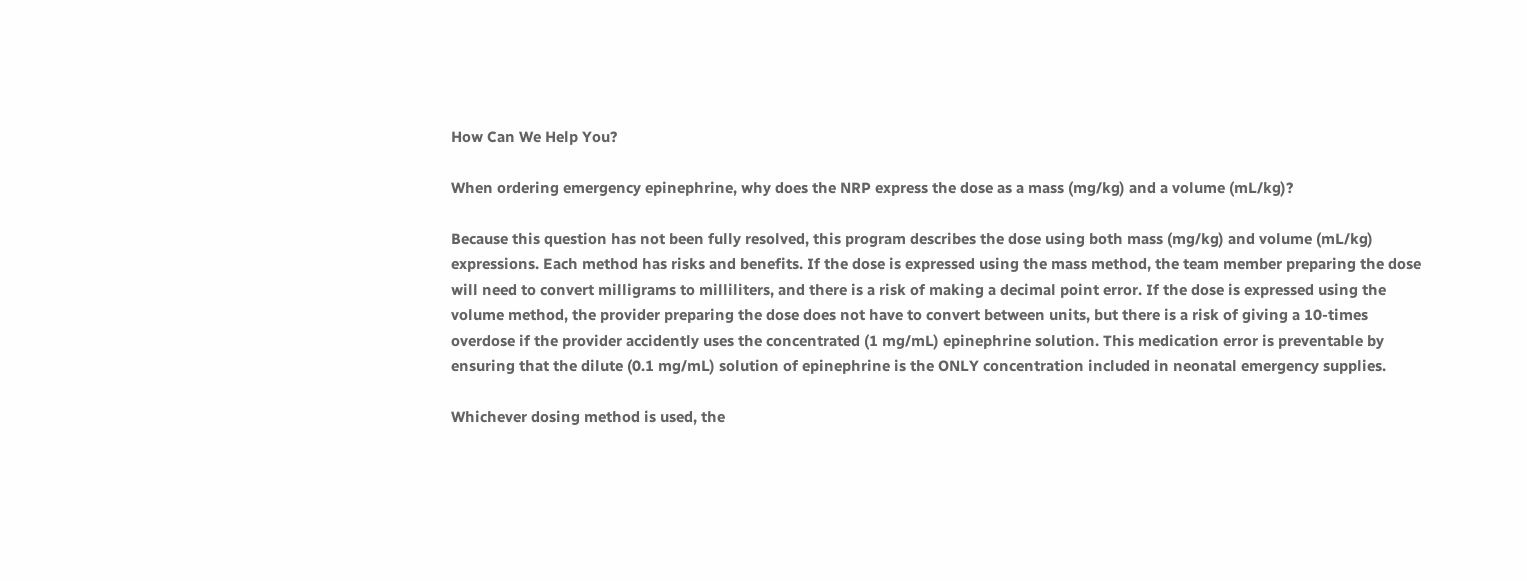How Can We Help You?

When ordering emergency epinephrine, why does the NRP express the dose as a mass (mg/kg) and a volume (mL/kg)?

Because this question has not been fully resolved, this program describes the dose using both mass (mg/kg) and volume (mL/kg) expressions. Each method has risks and benefits. If the dose is expressed using the mass method, the team member preparing the dose will need to convert milligrams to milliliters, and there is a risk of making a decimal point error. If the dose is expressed using the volume method, the provider preparing the dose does not have to convert between units, but there is a risk of giving a 10-times overdose if the provider accidently uses the concentrated (1 mg/mL) epinephrine solution. This medication error is preventable by ensuring that the dilute (0.1 mg/mL) solution of epinephrine is the ONLY concentration included in neonatal emergency supplies.

Whichever dosing method is used, the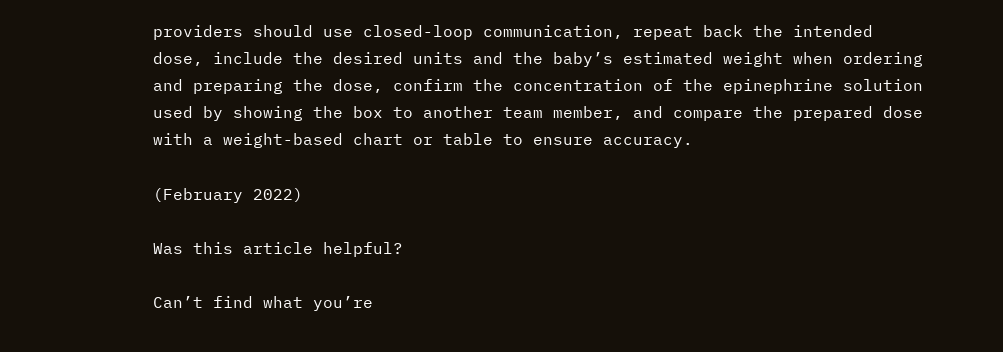providers should use closed-loop communication, repeat back the intended dose, include the desired units and the baby’s estimated weight when ordering and preparing the dose, confirm the concentration of the epinephrine solution used by showing the box to another team member, and compare the prepared dose with a weight-based chart or table to ensure accuracy.

(February 2022)

Was this article helpful?

Can’t find what you’re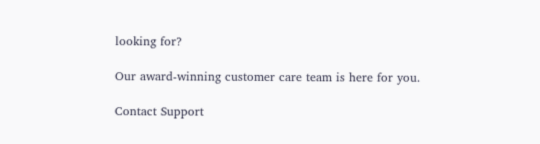looking for?

Our award-winning customer care team is here for you.

Contact Support